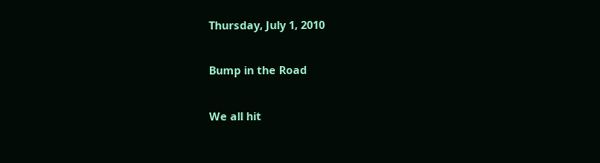Thursday, July 1, 2010

Bump in the Road

We all hit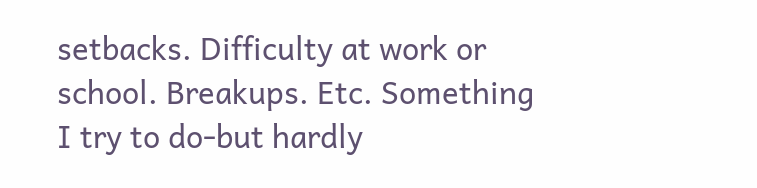setbacks. Difficulty at work or school. Breakups. Etc. Something I try to do-but hardly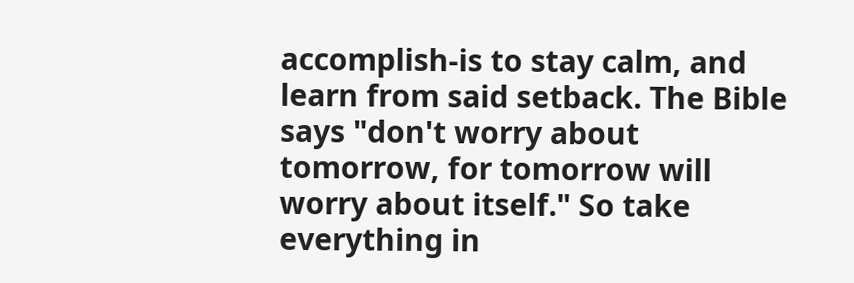accomplish-is to stay calm, and learn from said setback. The Bible says "don't worry about tomorrow, for tomorrow will worry about itself." So take everything in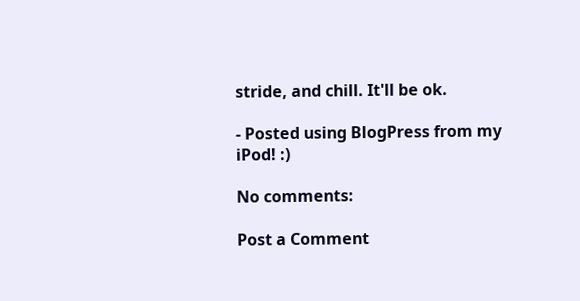stride, and chill. It'll be ok.

- Posted using BlogPress from my iPod! :)

No comments:

Post a Comment